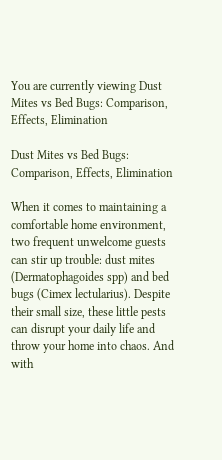You are currently viewing Dust Mites vs Bed Bugs: Comparison, Effects, Elimination

Dust Mites vs Bed Bugs: Comparison, Effects, Elimination

When it comes to maintaining a comfortable home environment, two frequent unwelcome guests can stir up trouble: dust mites (Dermatophagoides spp) and bed bugs (Cimex lectularius). Despite their small size, these little pests can disrupt your daily life and throw your home into chaos. And with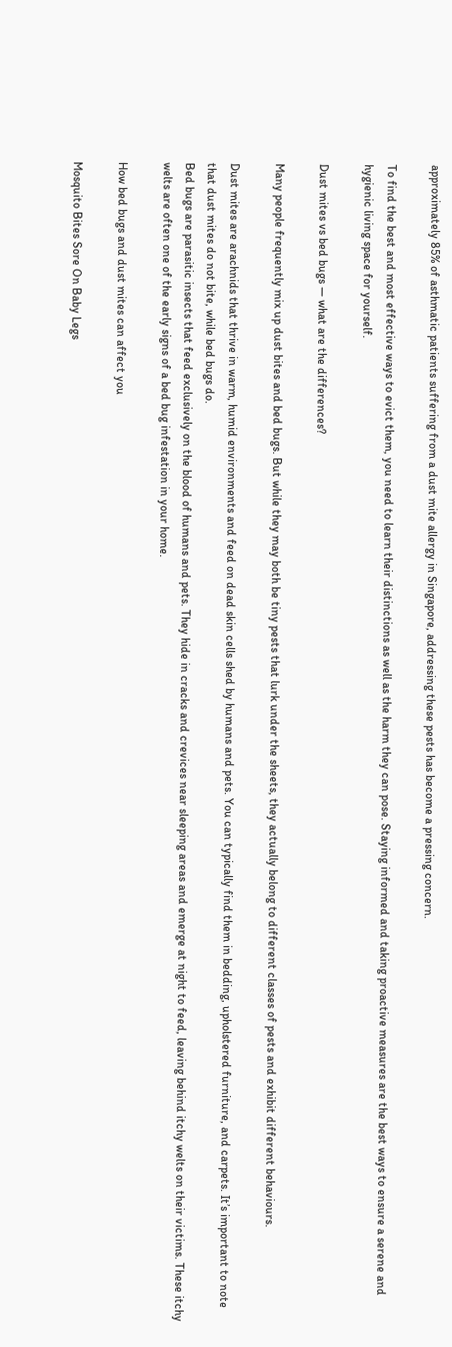approximately 85% of asthmatic patients suffering from a dust mite allergy in Singapore, addressing these pests has become a pressing concern.

To find the best and most effective ways to evict them, you need to learn their distinctions as well as the harm they can pose. Staying informed and taking proactive measures are the best ways to ensure a serene and hygienic living space for yourself.

Dust mites vs bed bugs — what are the differences?

Many people frequently mix up dust bites and bed bugs. But while they may both be tiny pests that lurk under the sheets, they actually belong to different classes of pests and exhibit different behaviours.

Dust mites are arachnids that thrive in warm, humid environments and feed on dead skin cells shed by humans and pets. You can typically find them in bedding, upholstered furniture, and carpets. It’s important to note that dust mites do not bite, while bed bugs do.
Bed bugs are parasitic insects that feed exclusively on the blood of humans and pets. They hide in cracks and crevices near sleeping areas and emerge at night to feed, leaving behind itchy welts on their victims. These itchy welts are often one of the early signs of a bed bug infestation in your home.

How bed bugs and dust mites can affect you

Mosquito Bites Sore On Baby Legs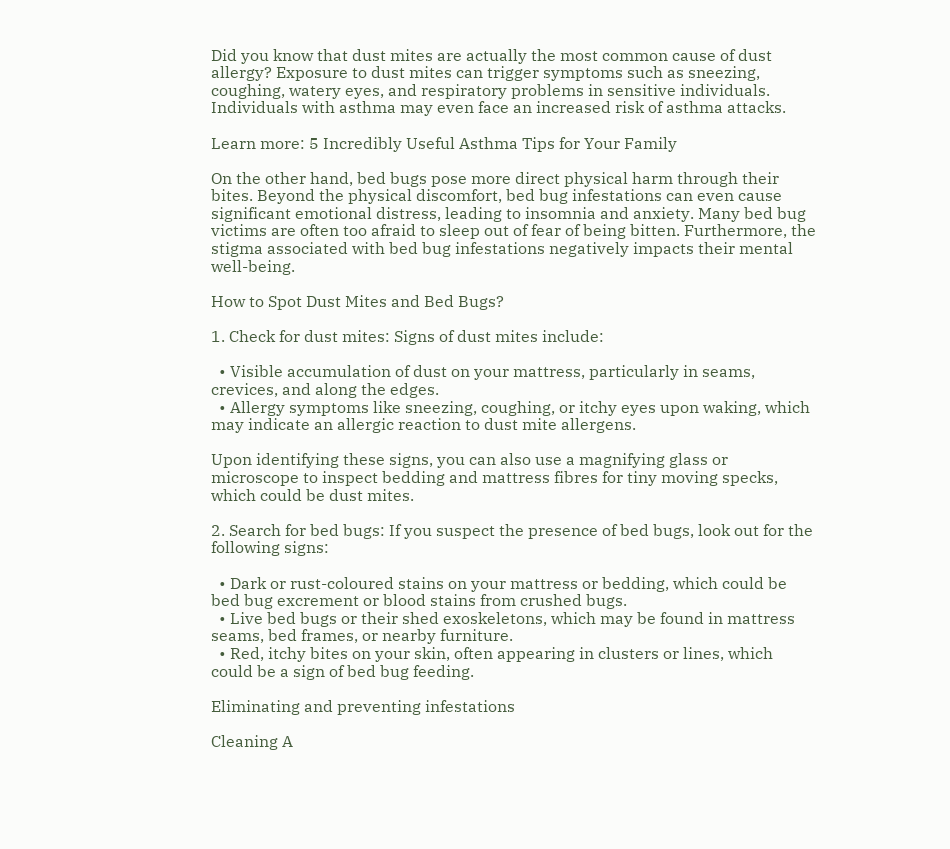Did you know that dust mites are actually the most common cause of dust allergy? Exposure to dust mites can trigger symptoms such as sneezing, coughing, watery eyes, and respiratory problems in sensitive individuals. Individuals with asthma may even face an increased risk of asthma attacks.

Learn more: 5 Incredibly Useful Asthma Tips for Your Family

On the other hand, bed bugs pose more direct physical harm through their bites. Beyond the physical discomfort, bed bug infestations can even cause significant emotional distress, leading to insomnia and anxiety. Many bed bug victims are often too afraid to sleep out of fear of being bitten. Furthermore, the stigma associated with bed bug infestations negatively impacts their mental well-being.

How to Spot Dust Mites and Bed Bugs?

1. Check for dust mites: Signs of dust mites include:

  • Visible accumulation of dust on your mattress, particularly in seams, crevices, and along the edges.
  • Allergy symptoms like sneezing, coughing, or itchy eyes upon waking, which may indicate an allergic reaction to dust mite allergens.

Upon identifying these signs, you can also use a magnifying glass or microscope to inspect bedding and mattress fibres for tiny moving specks, which could be dust mites.

2. Search for bed bugs: If you suspect the presence of bed bugs, look out for the following signs:

  • Dark or rust-coloured stains on your mattress or bedding, which could be bed bug excrement or blood stains from crushed bugs.
  • Live bed bugs or their shed exoskeletons, which may be found in mattress seams, bed frames, or nearby furniture.
  • Red, itchy bites on your skin, often appearing in clusters or lines, which could be a sign of bed bug feeding.

Eliminating and preventing infestations

Cleaning A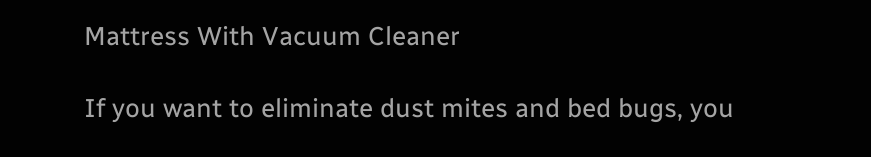Mattress With Vacuum Cleaner

If you want to eliminate dust mites and bed bugs, you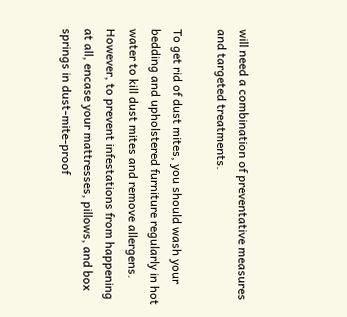will need a combination of preventative measures and targeted treatments.

To get rid of dust mites, you should wash your bedding and upholstered furniture regularly in hot water to kill dust mites and remove allergens. However, to prevent infestations from happening at all, encase your mattresses, pillows, and box springs in dust-mite-proof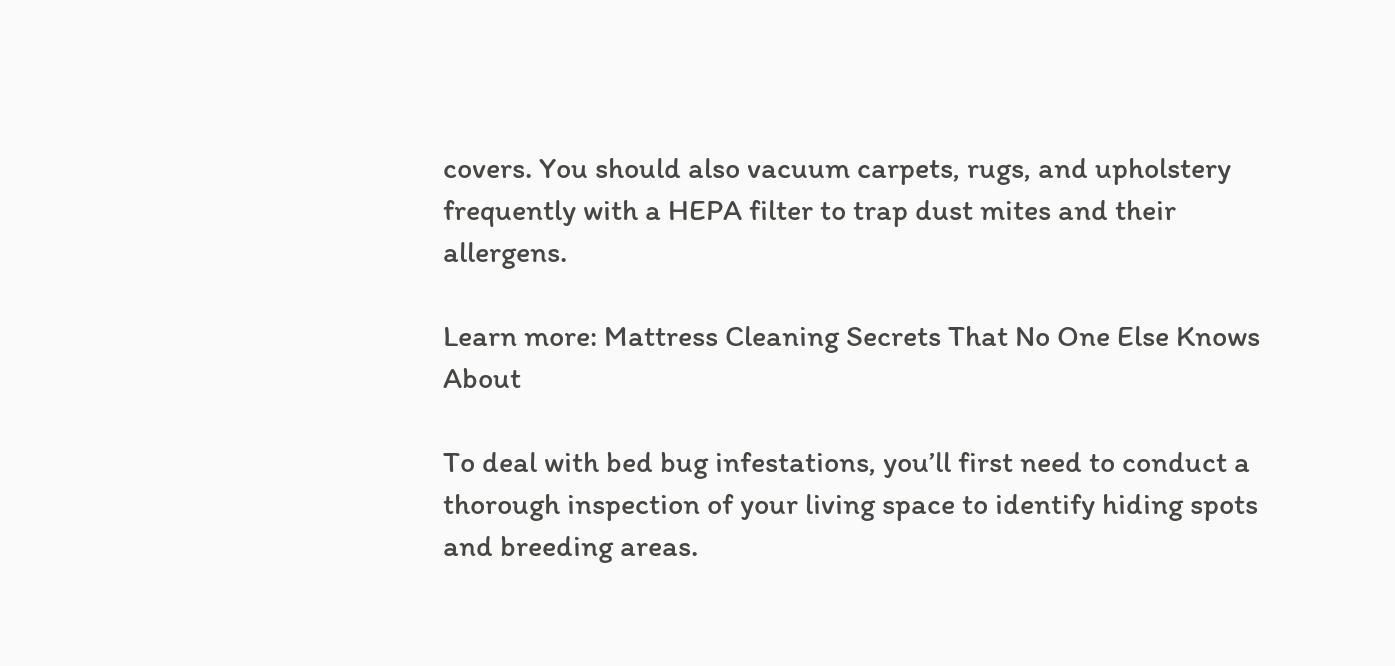covers. You should also vacuum carpets, rugs, and upholstery frequently with a HEPA filter to trap dust mites and their allergens.

Learn more: Mattress Cleaning Secrets That No One Else Knows About

To deal with bed bug infestations, you’ll first need to conduct a thorough inspection of your living space to identify hiding spots and breeding areas.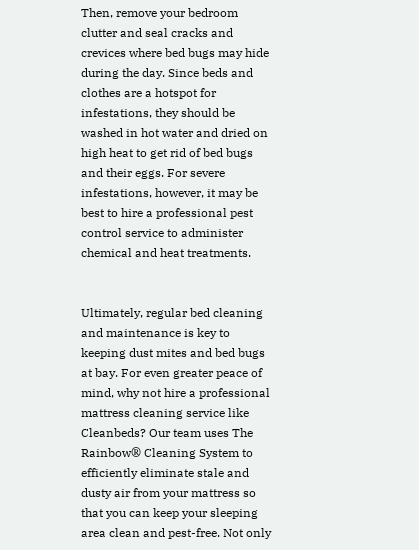Then, remove your bedroom clutter and seal cracks and crevices where bed bugs may hide during the day. Since beds and clothes are a hotspot for infestations, they should be washed in hot water and dried on high heat to get rid of bed bugs and their eggs. For severe infestations, however, it may be best to hire a professional pest control service to administer chemical and heat treatments.


Ultimately, regular bed cleaning and maintenance is key to keeping dust mites and bed bugs at bay. For even greater peace of mind, why not hire a professional mattress cleaning service like Cleanbeds? Our team uses The Rainbow® Cleaning System to efficiently eliminate stale and dusty air from your mattress so that you can keep your sleeping area clean and pest-free. Not only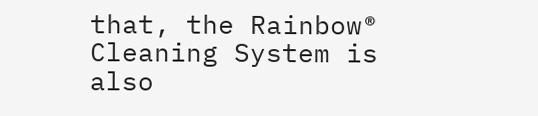that, the Rainbow® Cleaning System is also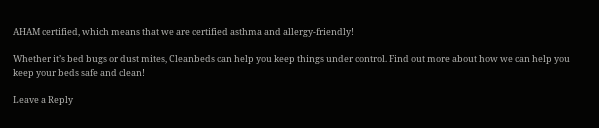AHAM certified, which means that we are certified asthma and allergy-friendly!

Whether it’s bed bugs or dust mites, Cleanbeds can help you keep things under control. Find out more about how we can help you keep your beds safe and clean!

Leave a Reply